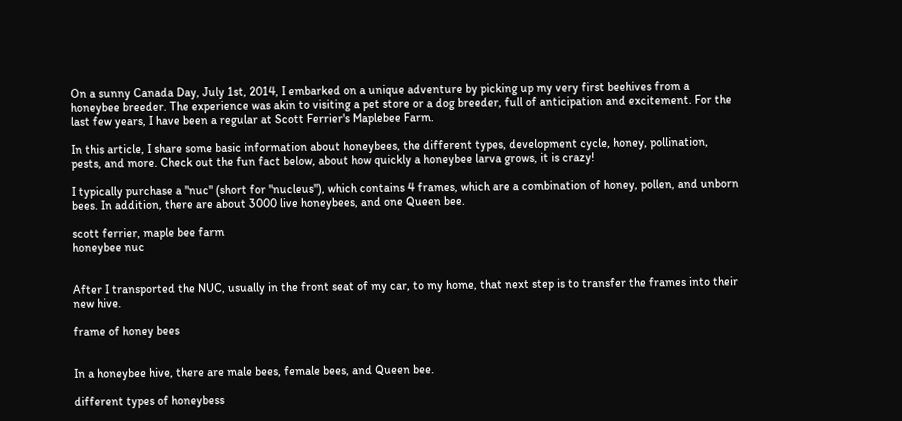On a sunny Canada Day, July 1st, 2014, I embarked on a unique adventure by picking up my very first beehives from a honeybee breeder. The experience was akin to visiting a pet store or a dog breeder, full of anticipation and excitement. For the last few years, I have been a regular at Scott Ferrier's Maplebee Farm.

In this article, I share some basic information about honeybees, the different types, development cycle, honey, pollination, pests, and more. Check out the fun fact below, about how quickly a honeybee larva grows, it is crazy!

I typically purchase a "nuc" (short for "nucleus"), which contains 4 frames, which are a combination of honey, pollen, and unborn bees. In addition, there are about 3000 live honeybees, and one Queen bee.

scott ferrier, maple bee farm
honeybee nuc


After I transported the NUC, usually in the front seat of my car, to my home, that next step is to transfer the frames into their new hive.

frame of honey bees


In a honeybee hive, there are male bees, female bees, and Queen bee.

different types of honeybess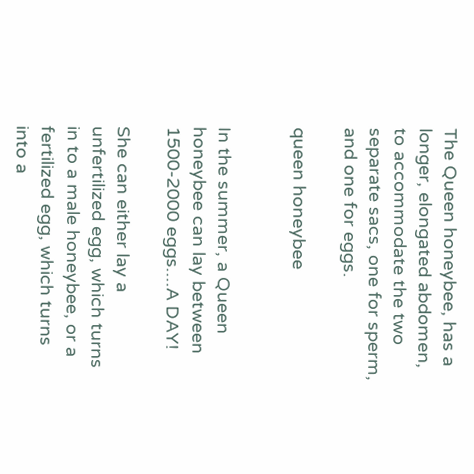The Queen honeybee, has a longer, elongated abdomen, to accommodate the two separate sacs, one for sperm, and one for eggs.

queen honeybee


In the summer, a Queen honeybee can lay between 1500-2000 eggs....A DAY!

She can either lay a unfertilized egg, which turns in to a male honeybee, or a fertilized egg, which turns into a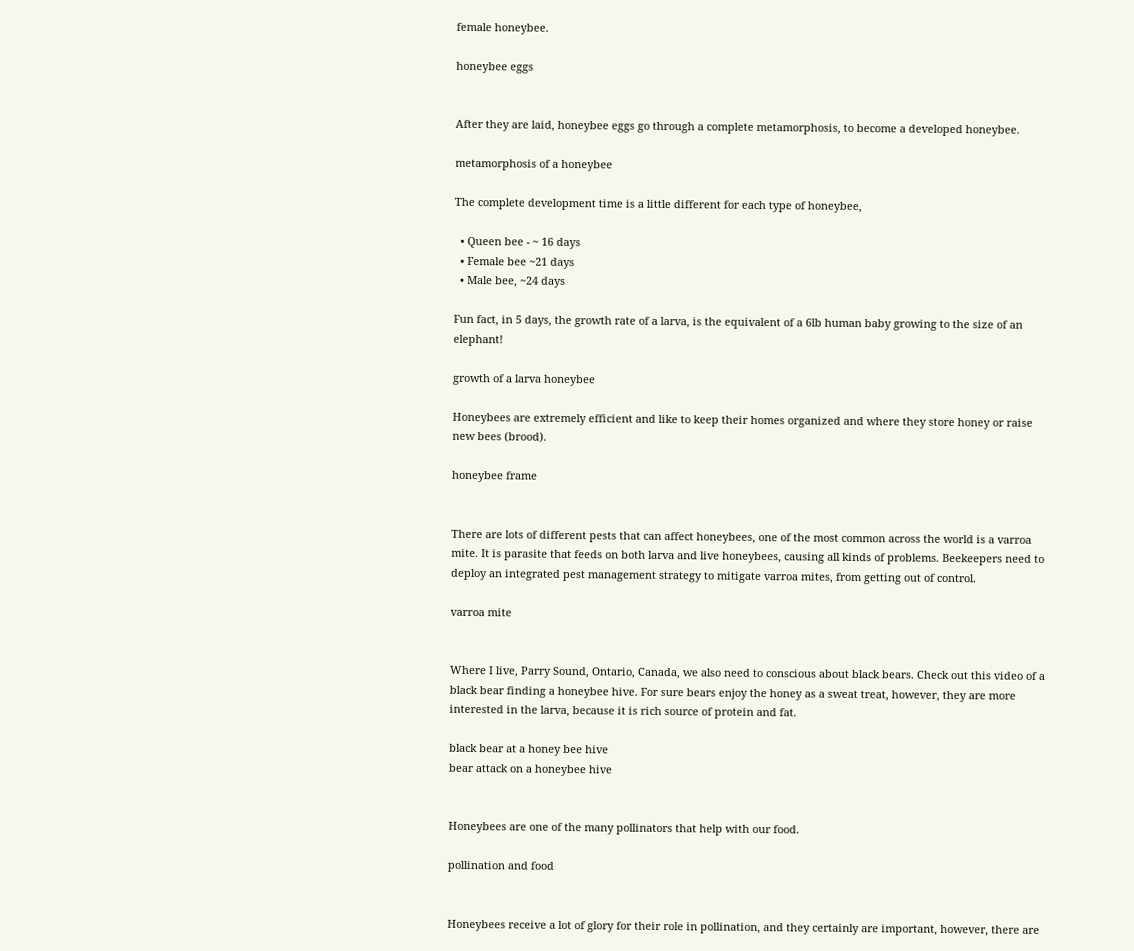female honeybee.

honeybee eggs


After they are laid, honeybee eggs go through a complete metamorphosis, to become a developed honeybee.

metamorphosis of a honeybee

The complete development time is a little different for each type of honeybee,

  • Queen bee - ~ 16 days
  • Female bee ~21 days
  • Male bee, ~24 days

Fun fact, in 5 days, the growth rate of a larva, is the equivalent of a 6lb human baby growing to the size of an elephant!

growth of a larva honeybee

Honeybees are extremely efficient and like to keep their homes organized and where they store honey or raise new bees (brood).

honeybee frame


There are lots of different pests that can affect honeybees, one of the most common across the world is a varroa mite. It is parasite that feeds on both larva and live honeybees, causing all kinds of problems. Beekeepers need to deploy an integrated pest management strategy to mitigate varroa mites, from getting out of control.

varroa mite


Where I live, Parry Sound, Ontario, Canada, we also need to conscious about black bears. Check out this video of a black bear finding a honeybee hive. For sure bears enjoy the honey as a sweat treat, however, they are more interested in the larva, because it is rich source of protein and fat.

black bear at a honey bee hive
bear attack on a honeybee hive


Honeybees are one of the many pollinators that help with our food.

pollination and food


Honeybees receive a lot of glory for their role in pollination, and they certainly are important, however, there are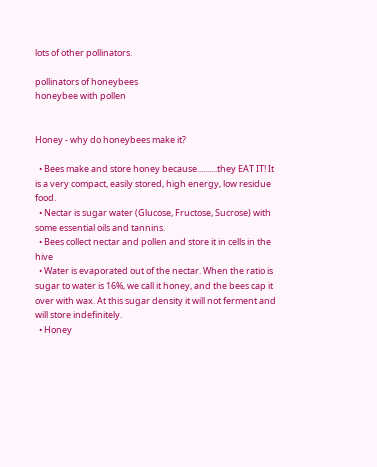lots of other pollinators.

pollinators of honeybees
honeybee with pollen


Honey - why do honeybees make it?

  • Bees make and store honey because..........they EAT IT! It is a very compact, easily stored, high energy, low residue food.
  • Nectar is sugar water (Glucose, Fructose, Sucrose) with some essential oils and tannins.
  • Bees collect nectar and pollen and store it in cells in the hive
  • Water is evaporated out of the nectar. When the ratio is sugar to water is 16%, we call it honey, and the bees cap it over with wax. At this sugar density it will not ferment and will store indefinitely.
  • Honey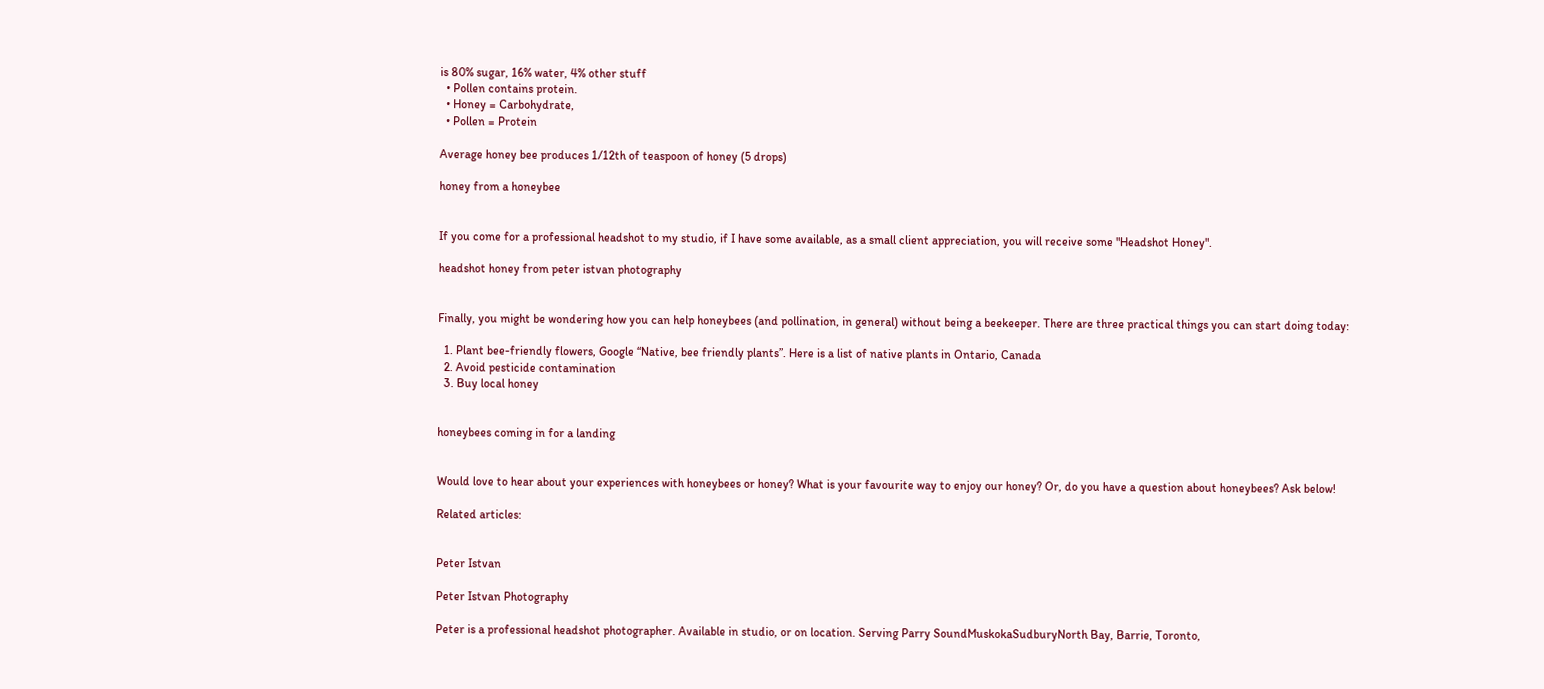is 80% sugar, 16% water, 4% other stuff
  • Pollen contains protein.
  • Honey = Carbohydrate,
  • Pollen = Protein

Average honey bee produces 1/12th of teaspoon of honey (5 drops)

honey from a honeybee


If you come for a professional headshot to my studio, if I have some available, as a small client appreciation, you will receive some "Headshot Honey".

headshot honey from peter istvan photography


Finally, you might be wondering how you can help honeybees (and pollination, in general) without being a beekeeper. There are three practical things you can start doing today:

  1. Plant bee-friendly flowers, Google “Native, bee friendly plants”. Here is a list of native plants in Ontario, Canada
  2. Avoid pesticide contamination
  3. Buy local honey


honeybees coming in for a landing


Would love to hear about your experiences with honeybees or honey? What is your favourite way to enjoy our honey? Or, do you have a question about honeybees? Ask below!

Related articles:


Peter Istvan

Peter Istvan Photography

Peter is a professional headshot photographer. Available in studio, or on location. Serving Parry SoundMuskokaSudburyNorth Bay, Barrie, Toronto,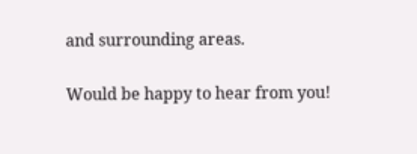and surrounding areas.

Would be happy to hear from you!